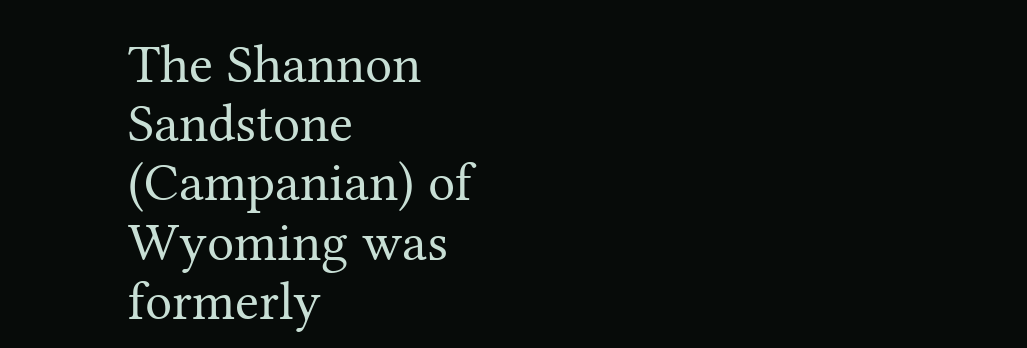The Shannon Sandstone (Campanian) of Wyoming was formerly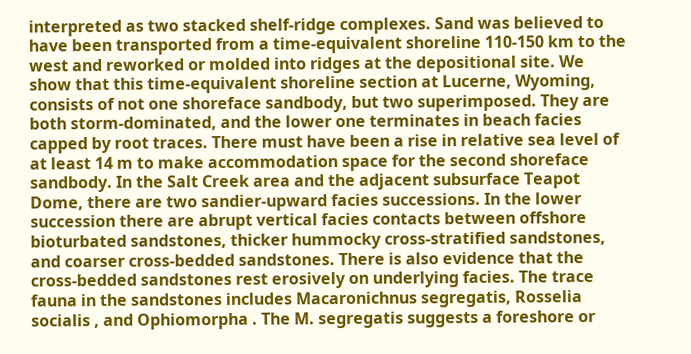interpreted as two stacked shelf-ridge complexes. Sand was believed to have been transported from a time-equivalent shoreline 110-150 km to the west and reworked or molded into ridges at the depositional site. We show that this time-equivalent shoreline section at Lucerne, Wyoming, consists of not one shoreface sandbody, but two superimposed. They are both storm-dominated, and the lower one terminates in beach facies capped by root traces. There must have been a rise in relative sea level of at least 14 m to make accommodation space for the second shoreface sandbody. In the Salt Creek area and the adjacent subsurface Teapot Dome, there are two sandier-upward facies successions. In the lower succession there are abrupt vertical facies contacts between offshore bioturbated sandstones, thicker hummocky cross-stratified sandstones, and coarser cross-bedded sandstones. There is also evidence that the cross-bedded sandstones rest erosively on underlying facies. The trace fauna in the sandstones includes Macaronichnus segregatis, Rosselia socialis , and Ophiomorpha . The M. segregatis suggests a foreshore or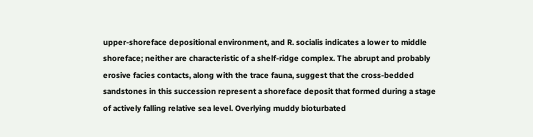upper-shoreface depositional environment, and R. socialis indicates a lower to middle shoreface; neither are characteristic of a shelf-ridge complex. The abrupt and probably erosive facies contacts, along with the trace fauna, suggest that the cross-bedded sandstones in this succession represent a shoreface deposit that formed during a stage of actively falling relative sea level. Overlying muddy bioturbated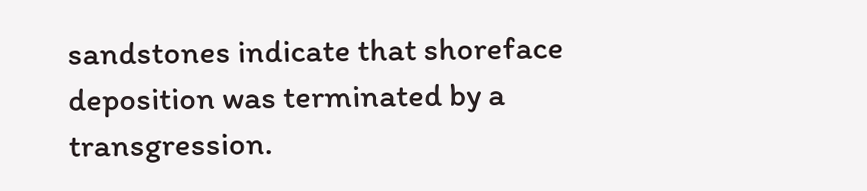sandstones indicate that shoreface deposition was terminated by a transgression.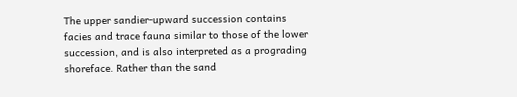The upper sandier-upward succession contains facies and trace fauna similar to those of the lower succession, and is also interpreted as a prograding shoreface. Rather than the sand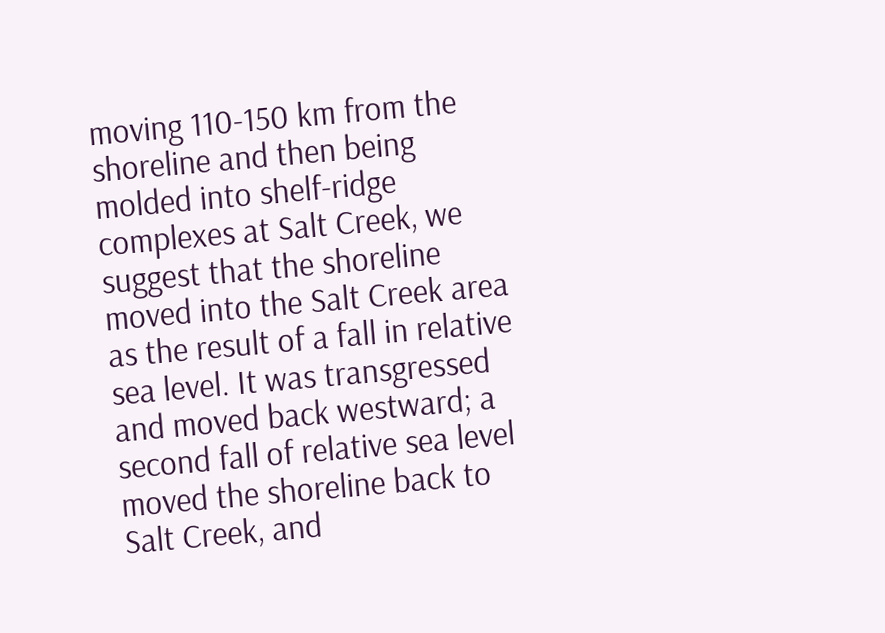moving 110-150 km from the shoreline and then being molded into shelf-ridge complexes at Salt Creek, we suggest that the shoreline moved into the Salt Creek area as the result of a fall in relative sea level. It was transgressed and moved back westward; a second fall of relative sea level moved the shoreline back to Salt Creek, and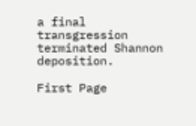a final transgression terminated Shannon deposition.

First Page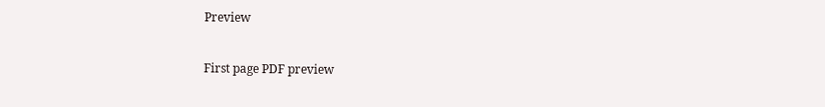Preview

First page PDF preview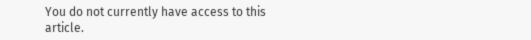You do not currently have access to this article.